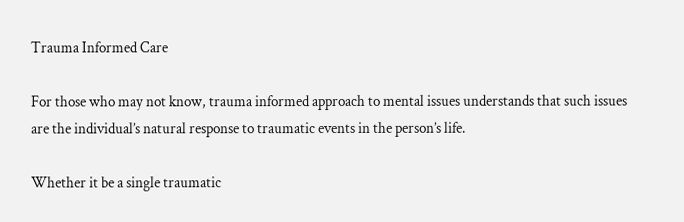Trauma Informed Care

For those who may not know, trauma informed approach to mental issues understands that such issues are the individual’s natural response to traumatic events in the person’s life.

Whether it be a single traumatic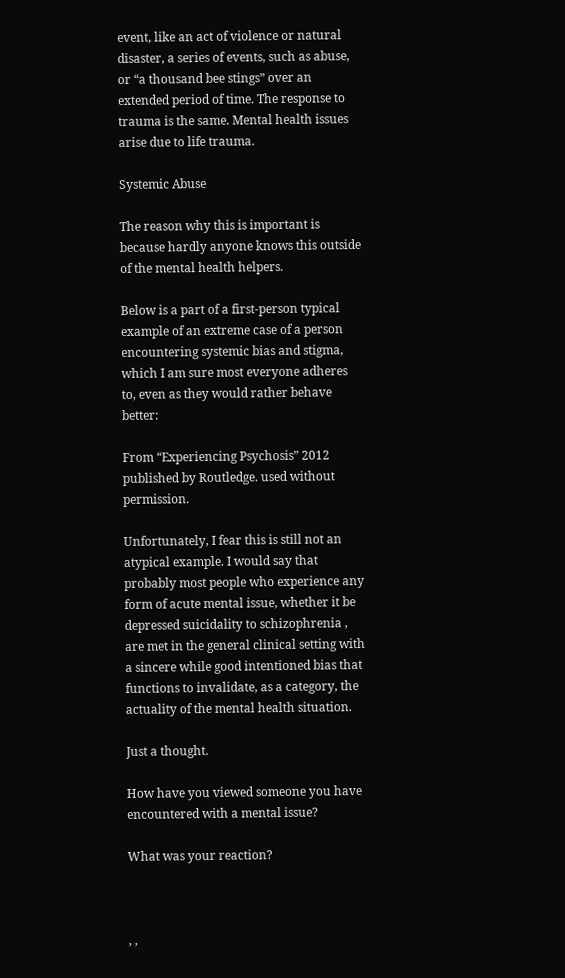event, like an act of violence or natural disaster, a series of events, such as abuse, or “a thousand bee stings” over an extended period of time. The response to trauma is the same. Mental health issues arise due to life trauma.

Systemic Abuse

The reason why this is important is because hardly anyone knows this outside of the mental health helpers.

Below is a part of a first-person typical example of an extreme case of a person encountering systemic bias and stigma, which I am sure most everyone adheres to, even as they would rather behave better:

From “Experiencing Psychosis” 2012 published by Routledge. used without permission.

Unfortunately, I fear this is still not an atypical example. I would say that probably most people who experience any form of acute mental issue, whether it be depressed suicidality to schizophrenia , are met in the general clinical setting with a sincere while good intentioned bias that functions to invalidate, as a category, the actuality of the mental health situation.

Just a thought.

How have you viewed someone you have encountered with a mental issue?

What was your reaction?



, ,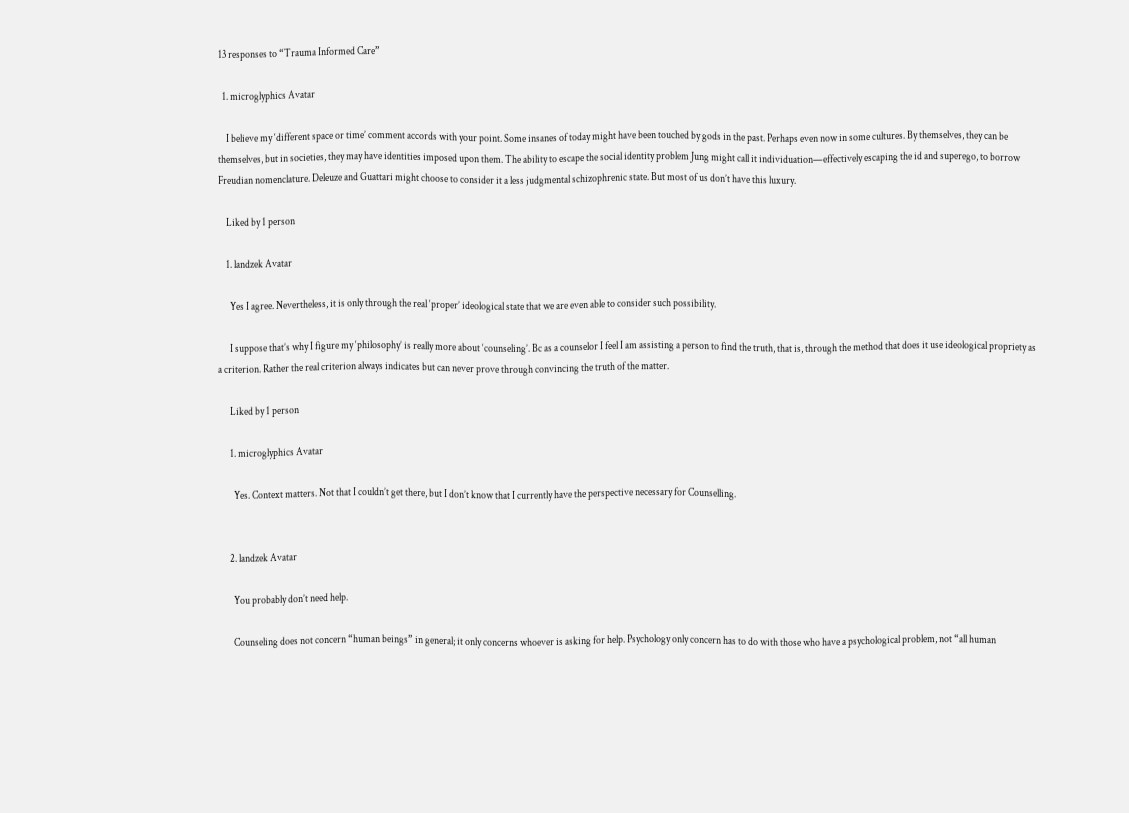13 responses to “Trauma Informed Care”

  1. microglyphics Avatar

    I believe my ‘different space or time’ comment accords with your point. Some insanes of today might have been touched by gods in the past. Perhaps even now in some cultures. By themselves, they can be themselves, but in societies, they may have identities imposed upon them. The ability to escape the social identity problem Jung might call it individuation—effectively escaping the id and superego, to borrow Freudian nomenclature. Deleuze and Guattari might choose to consider it a less judgmental schizophrenic state. But most of us don’t have this luxury.

    Liked by 1 person

    1. landzek Avatar

      Yes I agree. Nevertheless, it is only through the real ‘proper’ ideological state that we are even able to consider such possibility.

      I suppose that’s why I figure my ‘philosophy’ is really more about ‘counseling’. Bc as a counselor I feel I am assisting a person to find the truth, that is, through the method that does it use ideological propriety as a criterion. Rather the real criterion always indicates but can never prove through convincing the truth of the matter.

      Liked by 1 person

      1. microglyphics Avatar

        Yes. Context matters. Not that I couldn’t get there, but I don’t know that I currently have the perspective necessary for Counselling.


      2. landzek Avatar

        You probably don’t need help.

        Counseling does not concern “human beings” in general; it only concerns whoever is asking for help. Psychology only concern has to do with those who have a psychological problem, not “all human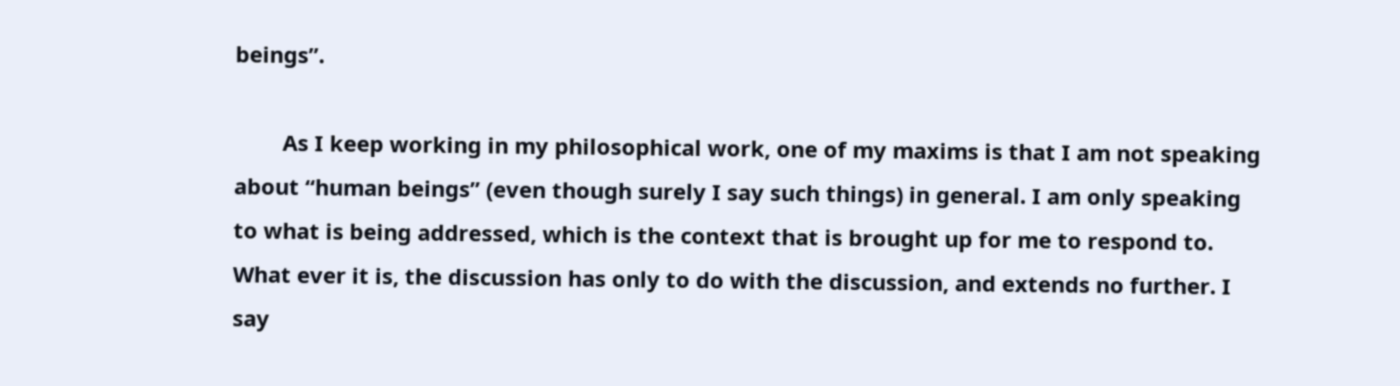beings”.

        As I keep working in my philosophical work, one of my maxims is that I am not speaking about “human beings” (even though surely I say such things) in general. I am only speaking to what is being addressed, which is the context that is brought up for me to respond to. What ever it is, the discussion has only to do with the discussion, and extends no further. I say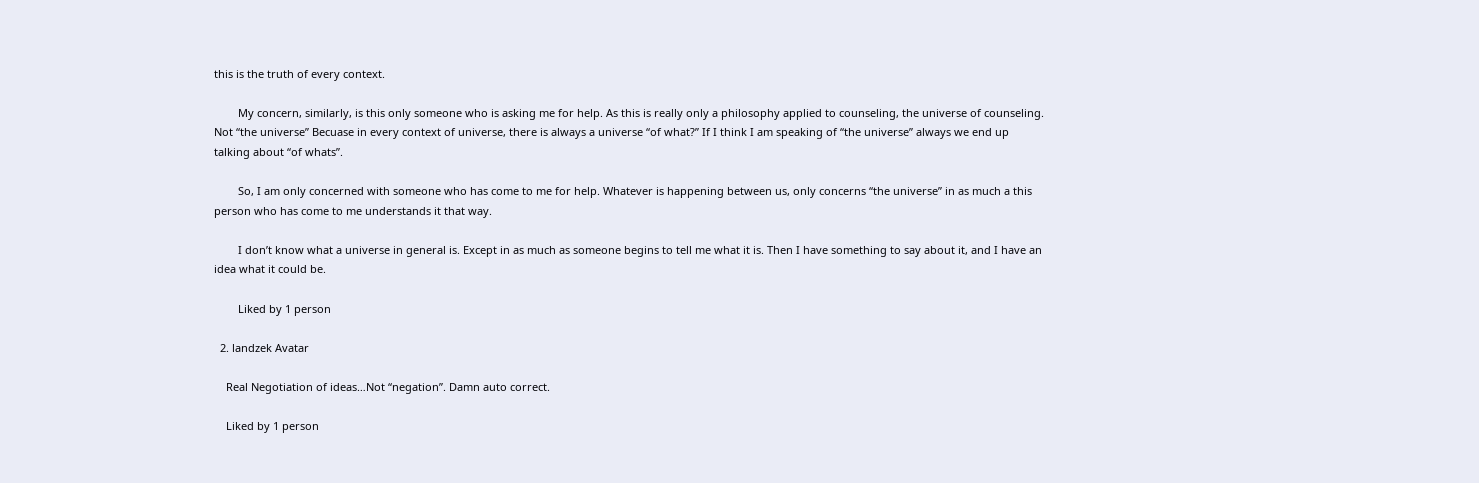this is the truth of every context.

        My concern, similarly, is this only someone who is asking me for help. As this is really only a philosophy applied to counseling, the universe of counseling. Not “the universe” Becuase in every context of universe, there is always a universe “of what?” If I think I am speaking of “the universe” always we end up talking about “of whats”.

        So, I am only concerned with someone who has come to me for help. Whatever is happening between us, only concerns “the universe” in as much a this person who has come to me understands it that way.

        I don’t know what a universe in general is. Except in as much as someone begins to tell me what it is. Then I have something to say about it, and I have an idea what it could be.

        Liked by 1 person

  2. landzek Avatar

    Real Negotiation of ideas…Not “negation”. Damn auto correct.

    Liked by 1 person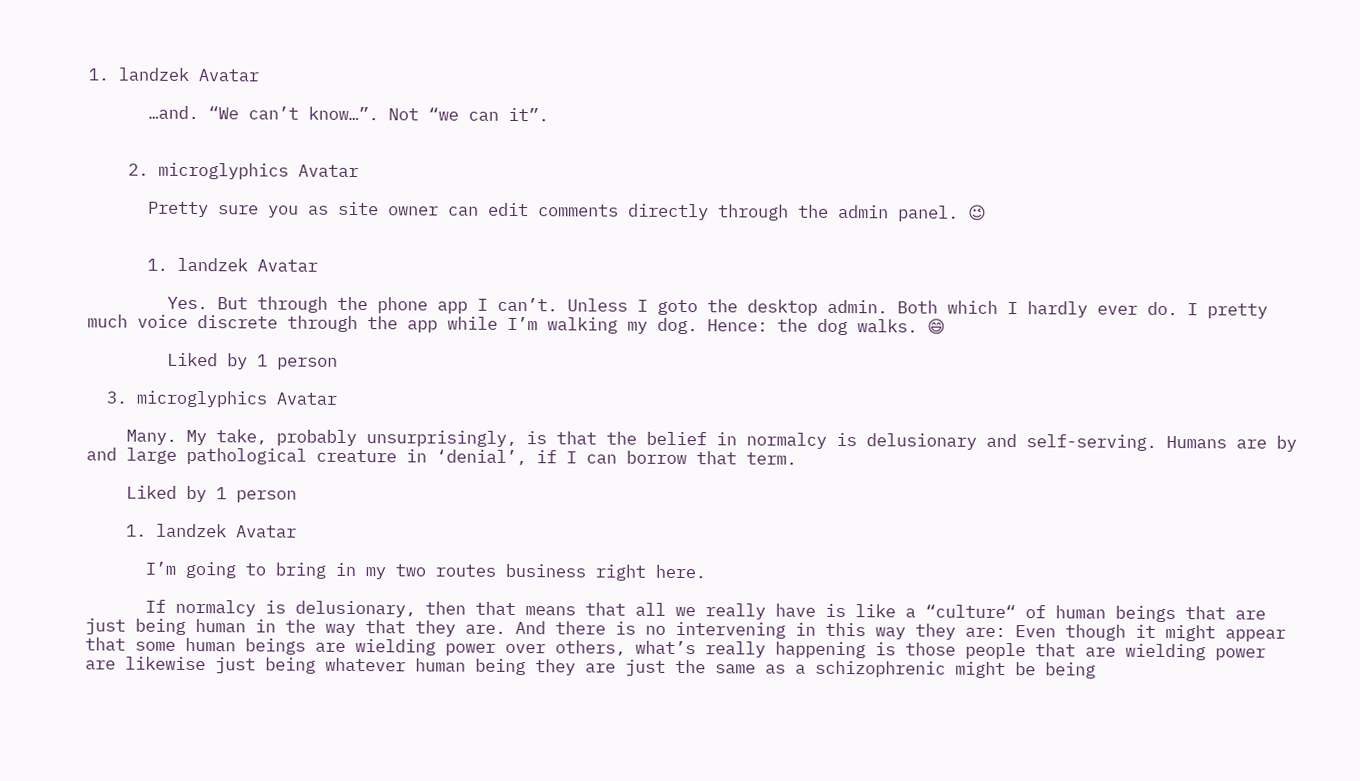1. landzek Avatar

      …and. “We can’t know…”. Not “we can it”.


    2. microglyphics Avatar

      Pretty sure you as site owner can edit comments directly through the admin panel. 😉


      1. landzek Avatar

        Yes. But through the phone app I can’t. Unless I goto the desktop admin. Both which I hardly ever do. I pretty much voice discrete through the app while I’m walking my dog. Hence: the dog walks. 😄

        Liked by 1 person

  3. microglyphics Avatar

    Many. My take, probably unsurprisingly, is that the belief in normalcy is delusionary and self-serving. Humans are by and large pathological creature in ‘denial’, if I can borrow that term.

    Liked by 1 person

    1. landzek Avatar

      I’m going to bring in my two routes business right here.

      If normalcy is delusionary, then that means that all we really have is like a “culture“ of human beings that are just being human in the way that they are. And there is no intervening in this way they are: Even though it might appear that some human beings are wielding power over others, what’s really happening is those people that are wielding power are likewise just being whatever human being they are just the same as a schizophrenic might be being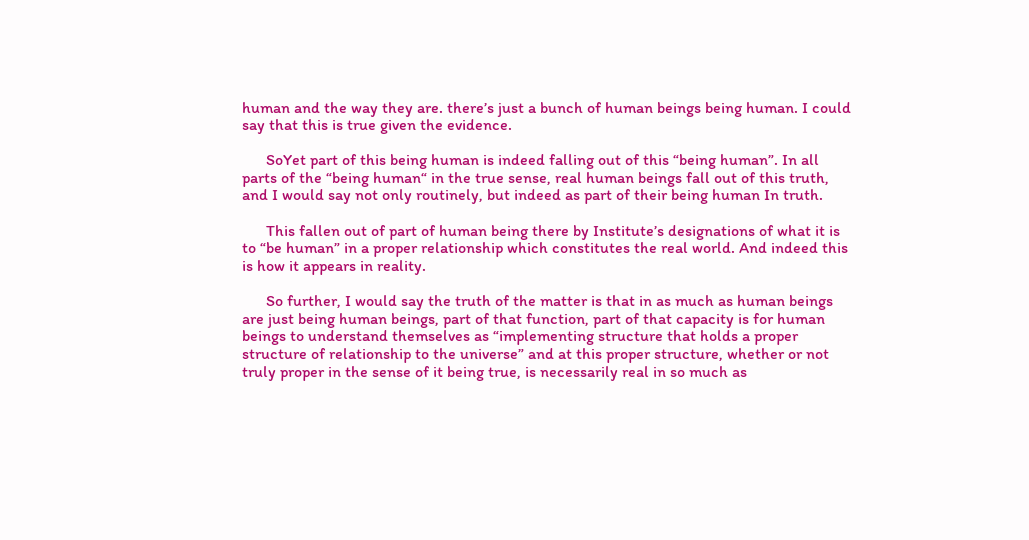human and the way they are. there’s just a bunch of human beings being human. I could say that this is true given the evidence.

      SoYet part of this being human is indeed falling out of this “being human”. In all parts of the “being human“ in the true sense, real human beings fall out of this truth, and I would say not only routinely, but indeed as part of their being human In truth.

      This fallen out of part of human being there by Institute’s designations of what it is to “be human” in a proper relationship which constitutes the real world. And indeed this is how it appears in reality.

      So further, I would say the truth of the matter is that in as much as human beings are just being human beings, part of that function, part of that capacity is for human beings to understand themselves as “implementing structure that holds a proper structure of relationship to the universe” and at this proper structure, whether or not truly proper in the sense of it being true, is necessarily real in so much as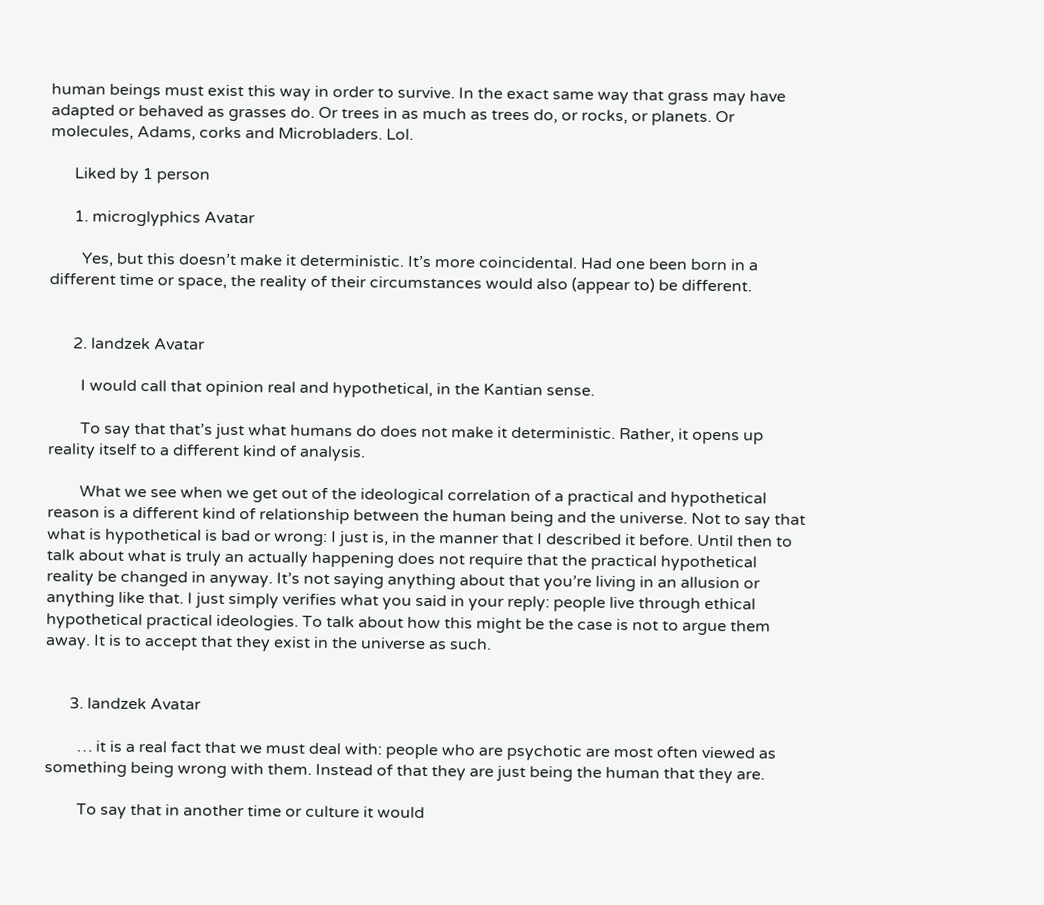human beings must exist this way in order to survive. In the exact same way that grass may have adapted or behaved as grasses do. Or trees in as much as trees do, or rocks, or planets. Or molecules, Adams, corks and Microbladers. Lol.

      Liked by 1 person

      1. microglyphics Avatar

        Yes, but this doesn’t make it deterministic. It’s more coincidental. Had one been born in a different time or space, the reality of their circumstances would also (appear to) be different.


      2. landzek Avatar

        I would call that opinion real and hypothetical, in the Kantian sense.

        To say that that’s just what humans do does not make it deterministic. Rather, it opens up reality itself to a different kind of analysis.

        What we see when we get out of the ideological correlation of a practical and hypothetical reason is a different kind of relationship between the human being and the universe. Not to say that what is hypothetical is bad or wrong: I just is, in the manner that I described it before. Until then to talk about what is truly an actually happening does not require that the practical hypothetical reality be changed in anyway. It’s not saying anything about that you’re living in an allusion or anything like that. I just simply verifies what you said in your reply: people live through ethical hypothetical practical ideologies. To talk about how this might be the case is not to argue them away. It is to accept that they exist in the universe as such.


      3. landzek Avatar

        … it is a real fact that we must deal with: people who are psychotic are most often viewed as something being wrong with them. Instead of that they are just being the human that they are.

        To say that in another time or culture it would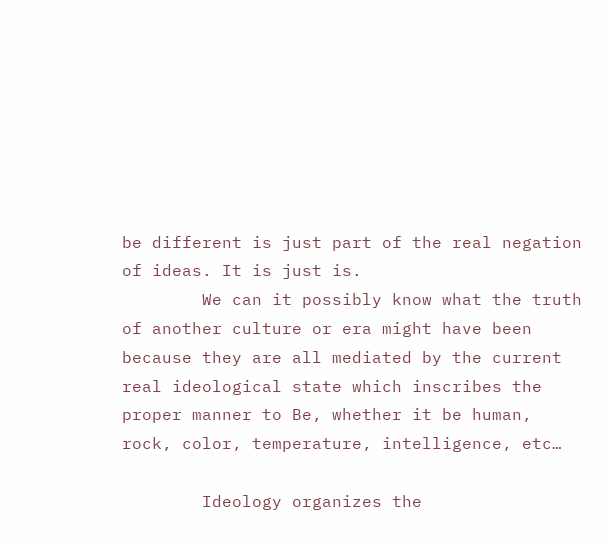be different is just part of the real negation of ideas. It is just is.
        We can it possibly know what the truth of another culture or era might have been because they are all mediated by the current real ideological state which inscribes the proper manner to Be, whether it be human, rock, color, temperature, intelligence, etc…

        Ideology organizes the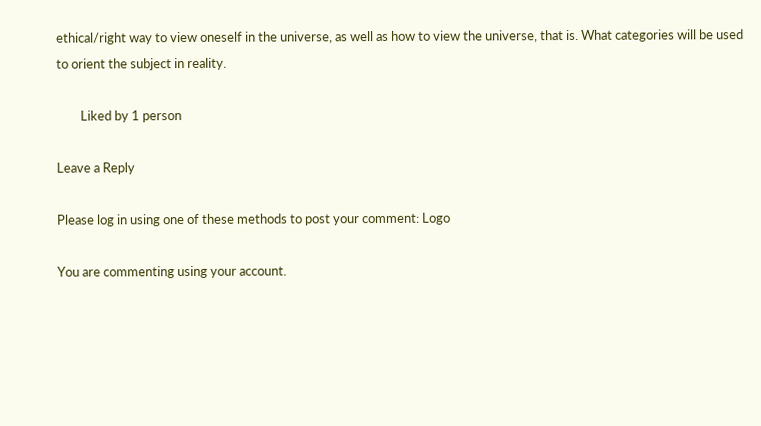ethical/right way to view oneself in the universe, as well as how to view the universe, that is. What categories will be used to orient the subject in reality.

        Liked by 1 person

Leave a Reply

Please log in using one of these methods to post your comment: Logo

You are commenting using your account.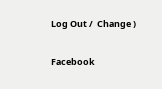Log Out /  Change )

Facebook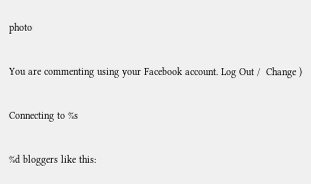photo

You are commenting using your Facebook account. Log Out /  Change )

Connecting to %s

%d bloggers like this: